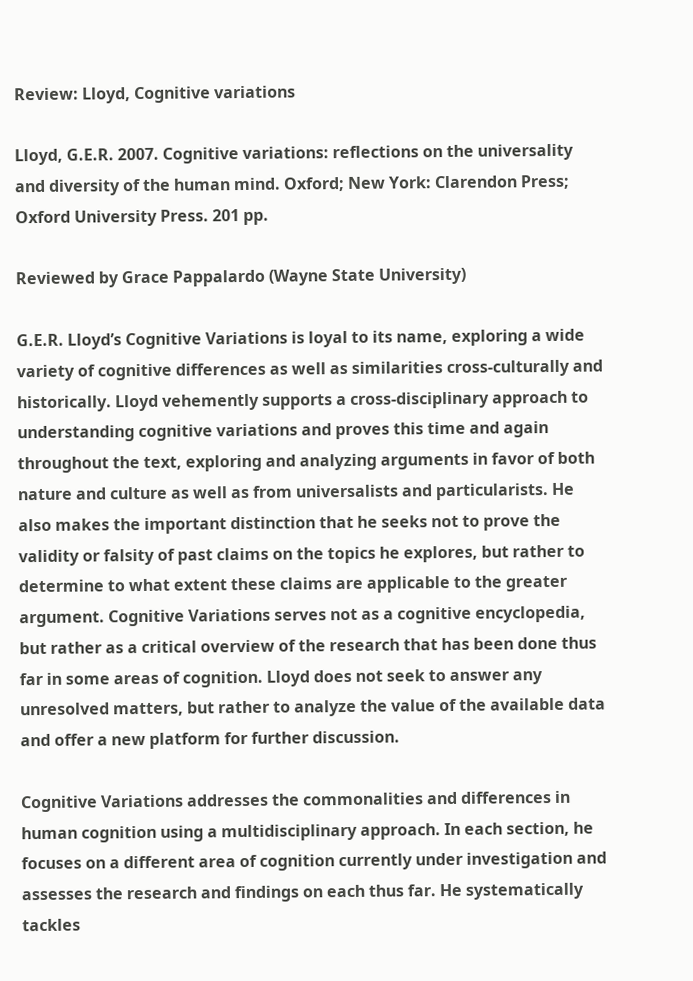Review: Lloyd, Cognitive variations

Lloyd, G.E.R. 2007. Cognitive variations: reflections on the universality and diversity of the human mind. Oxford; New York: Clarendon Press; Oxford University Press. 201 pp.

Reviewed by Grace Pappalardo (Wayne State University)

G.E.R. Lloyd’s Cognitive Variations is loyal to its name, exploring a wide variety of cognitive differences as well as similarities cross-culturally and historically. Lloyd vehemently supports a cross-disciplinary approach to understanding cognitive variations and proves this time and again throughout the text, exploring and analyzing arguments in favor of both nature and culture as well as from universalists and particularists. He also makes the important distinction that he seeks not to prove the validity or falsity of past claims on the topics he explores, but rather to determine to what extent these claims are applicable to the greater argument. Cognitive Variations serves not as a cognitive encyclopedia, but rather as a critical overview of the research that has been done thus far in some areas of cognition. Lloyd does not seek to answer any unresolved matters, but rather to analyze the value of the available data and offer a new platform for further discussion.

Cognitive Variations addresses the commonalities and differences in human cognition using a multidisciplinary approach. In each section, he focuses on a different area of cognition currently under investigation and assesses the research and findings on each thus far. He systematically tackles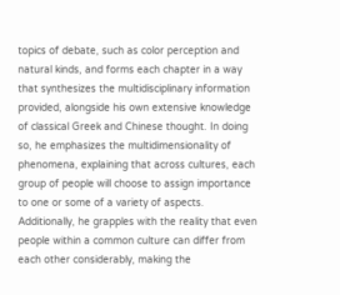topics of debate, such as color perception and natural kinds, and forms each chapter in a way that synthesizes the multidisciplinary information provided, alongside his own extensive knowledge of classical Greek and Chinese thought. In doing so, he emphasizes the multidimensionality of phenomena, explaining that across cultures, each group of people will choose to assign importance to one or some of a variety of aspects. Additionally, he grapples with the reality that even people within a common culture can differ from each other considerably, making the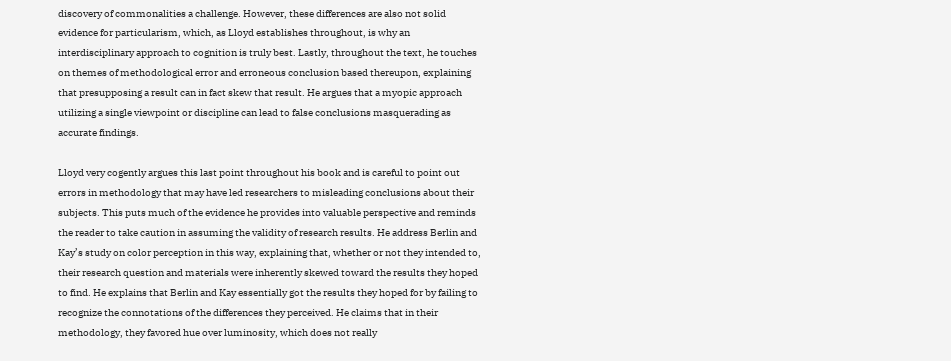discovery of commonalities a challenge. However, these differences are also not solid evidence for particularism, which, as Lloyd establishes throughout, is why an interdisciplinary approach to cognition is truly best. Lastly, throughout the text, he touches on themes of methodological error and erroneous conclusion based thereupon, explaining that presupposing a result can in fact skew that result. He argues that a myopic approach utilizing a single viewpoint or discipline can lead to false conclusions masquerading as accurate findings.

Lloyd very cogently argues this last point throughout his book and is careful to point out errors in methodology that may have led researchers to misleading conclusions about their subjects. This puts much of the evidence he provides into valuable perspective and reminds the reader to take caution in assuming the validity of research results. He address Berlin and Kay’s study on color perception in this way, explaining that, whether or not they intended to, their research question and materials were inherently skewed toward the results they hoped to find. He explains that Berlin and Kay essentially got the results they hoped for by failing to recognize the connotations of the differences they perceived. He claims that in their methodology, they favored hue over luminosity, which does not really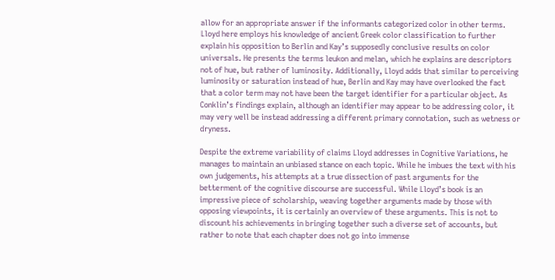allow for an appropriate answer if the informants categorized color in other terms. Lloyd here employs his knowledge of ancient Greek color classification to further explain his opposition to Berlin and Kay’s supposedly conclusive results on color universals. He presents the terms leukon and melan, which he explains are descriptors not of hue, but rather of luminosity. Additionally, Lloyd adds that similar to perceiving luminosity or saturation instead of hue, Berlin and Kay may have overlooked the fact that a color term may not have been the target identifier for a particular object. As Conklin’s findings explain, although an identifier may appear to be addressing color, it may very well be instead addressing a different primary connotation, such as wetness or dryness.

Despite the extreme variability of claims Lloyd addresses in Cognitive Variations, he manages to maintain an unbiased stance on each topic. While he imbues the text with his own judgements, his attempts at a true dissection of past arguments for the betterment of the cognitive discourse are successful. While Lloyd’s book is an impressive piece of scholarship, weaving together arguments made by those with opposing viewpoints, it is certainly an overview of these arguments. This is not to discount his achievements in bringing together such a diverse set of accounts, but rather to note that each chapter does not go into immense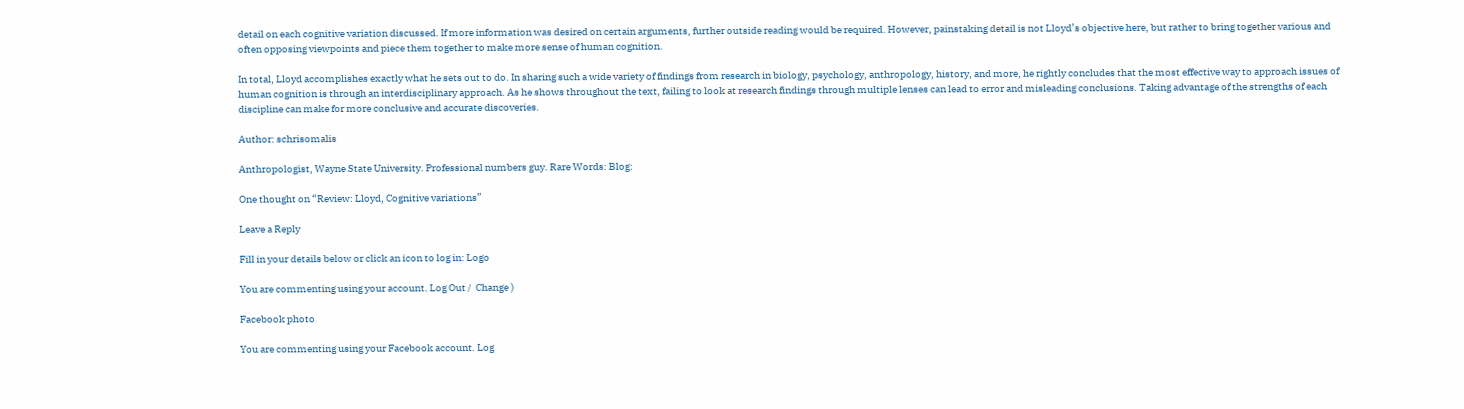detail on each cognitive variation discussed. If more information was desired on certain arguments, further outside reading would be required. However, painstaking detail is not Lloyd’s objective here, but rather to bring together various and often opposing viewpoints and piece them together to make more sense of human cognition.

In total, Lloyd accomplishes exactly what he sets out to do. In sharing such a wide variety of findings from research in biology, psychology, anthropology, history, and more, he rightly concludes that the most effective way to approach issues of human cognition is through an interdisciplinary approach. As he shows throughout the text, failing to look at research findings through multiple lenses can lead to error and misleading conclusions. Taking advantage of the strengths of each discipline can make for more conclusive and accurate discoveries.

Author: schrisomalis

Anthropologist, Wayne State University. Professional numbers guy. Rare Words: Blog:

One thought on “Review: Lloyd, Cognitive variations”

Leave a Reply

Fill in your details below or click an icon to log in: Logo

You are commenting using your account. Log Out /  Change )

Facebook photo

You are commenting using your Facebook account. Log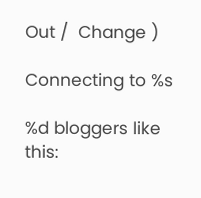Out /  Change )

Connecting to %s

%d bloggers like this: